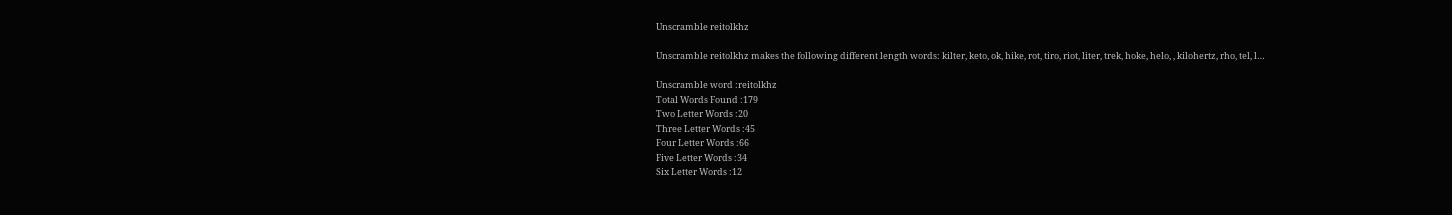Unscramble reitolkhz

Unscramble reitolkhz makes the following different length words: kilter, keto, ok, hike, rot, tiro, riot, liter, trek, hoke, helo, , kilohertz, rho, tel, l…

Unscramble word :reitolkhz
Total Words Found :179
Two Letter Words :20
Three Letter Words :45
Four Letter Words :66
Five Letter Words :34
Six Letter Words :12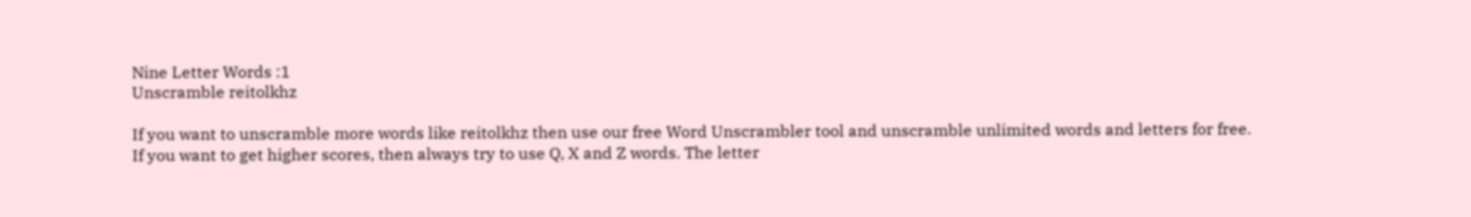Nine Letter Words :1
Unscramble reitolkhz

If you want to unscramble more words like reitolkhz then use our free Word Unscrambler tool and unscramble unlimited words and letters for free.
If you want to get higher scores, then always try to use Q, X and Z words. The letter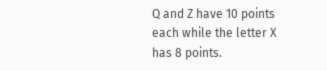Q and Z have 10 points each while the letter X has 8 points.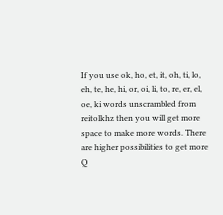If you use ok, ho, et, it, oh, ti, lo, eh, te, he, hi, or, oi, li, to, re, er, el, oe, ki words unscrambled from reitolkhz then you will get more space to make more words. There are higher possibilities to get more Q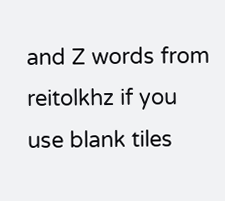and Z words from reitolkhz if you use blank tiles